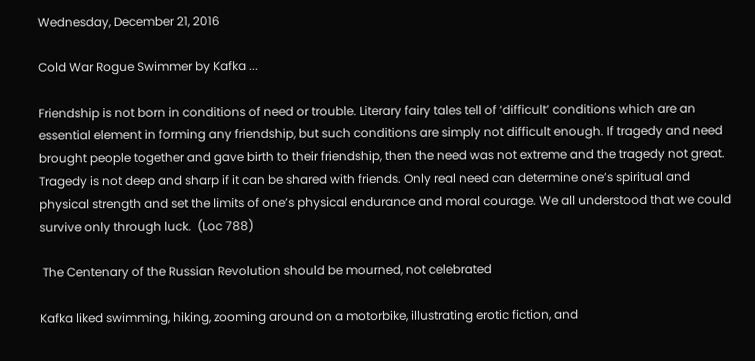Wednesday, December 21, 2016

Cold War Rogue Swimmer by Kafka ...

Friendship is not born in conditions of need or trouble. Literary fairy tales tell of ‘difficult’ conditions which are an essential element in forming any friendship, but such conditions are simply not difficult enough. If tragedy and need brought people together and gave birth to their friendship, then the need was not extreme and the tragedy not great. Tragedy is not deep and sharp if it can be shared with friends. Only real need can determine one’s spiritual and physical strength and set the limits of one’s physical endurance and moral courage. We all understood that we could survive only through luck.  (Loc 788)

 The Centenary of the Russian Revolution should be mourned, not celebrated

Kafka liked swimming, hiking, zooming around on a motorbike, illustrating erotic fiction, and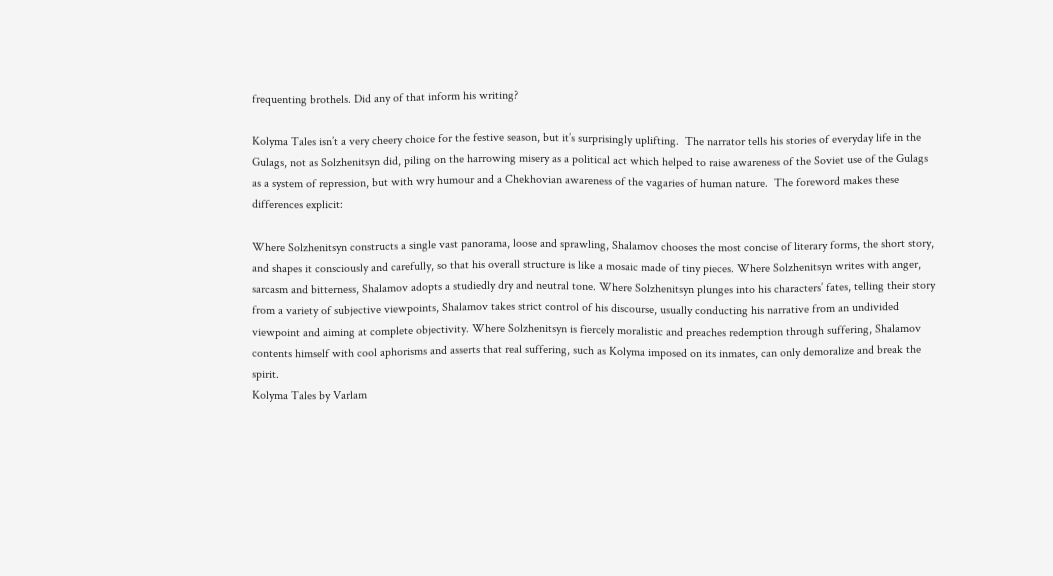frequenting brothels. Did any of that inform his writing?

Kolyma Tales isn’t a very cheery choice for the festive season, but it’s surprisingly uplifting.  The narrator tells his stories of everyday life in the Gulags, not as Solzhenitsyn did, piling on the harrowing misery as a political act which helped to raise awareness of the Soviet use of the Gulags as a system of repression, but with wry humour and a Chekhovian awareness of the vagaries of human nature.  The foreword makes these differences explicit:

Where Solzhenitsyn constructs a single vast panorama, loose and sprawling, Shalamov chooses the most concise of literary forms, the short story, and shapes it consciously and carefully, so that his overall structure is like a mosaic made of tiny pieces. Where Solzhenitsyn writes with anger, sarcasm and bitterness, Shalamov adopts a studiedly dry and neutral tone. Where Solzhenitsyn plunges into his characters’ fates, telling their story from a variety of subjective viewpoints, Shalamov takes strict control of his discourse, usually conducting his narrative from an undivided viewpoint and aiming at complete objectivity. Where Solzhenitsyn is fiercely moralistic and preaches redemption through suffering, Shalamov contents himself with cool aphorisms and asserts that real suffering, such as Kolyma imposed on its inmates, can only demoralize and break the spirit.
Kolyma Tales by Varlam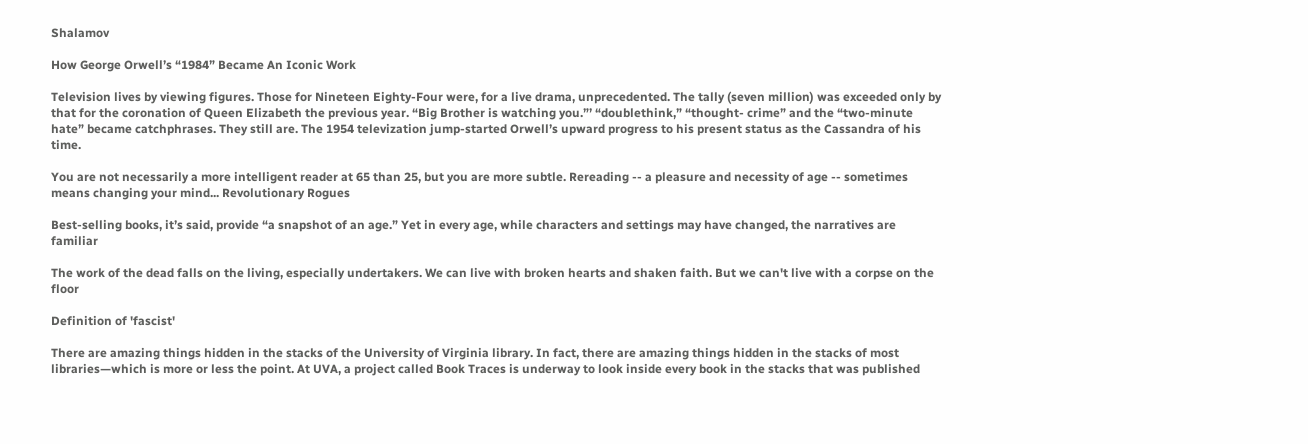Shalamov

How George Orwell’s “1984” Became An Iconic Work

Television lives by viewing figures. Those for Nineteen Eighty-Four were, for a live drama, unprecedented. The tally (seven million) was exceeded only by that for the coronation of Queen Elizabeth the previous year. “Big Brother is watching you.”’ “doublethink,” “thought- crime” and the “two-minute hate” became catchphrases. They still are. The 1954 televization jump-started Orwell’s upward progress to his present status as the Cassandra of his time.

You are not necessarily a more intelligent reader at 65 than 25, but you are more subtle. Rereading -- a pleasure and necessity of age -- sometimes means changing your mind... Revolutionary Rogues

Best-selling books, it’s said, provide “a snapshot of an age.” Yet in every age, while characters and settings may have changed, the narratives are familiar

The work of the dead falls on the living, especially undertakers. We can live with broken hearts and shaken faith. But we can't live with a corpse on the  floor

Definition of 'fascist'

There are amazing things hidden in the stacks of the University of Virginia library. In fact, there are amazing things hidden in the stacks of most libraries—which is more or less the point. At UVA, a project called Book Traces is underway to look inside every book in the stacks that was published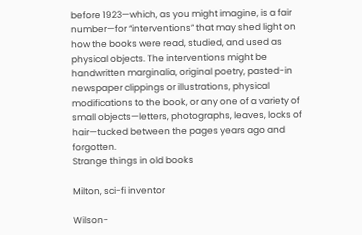before 1923—which, as you might imagine, is a fair number—for “interventions” that may shed light on how the books were read, studied, and used as physical objects. The interventions might be handwritten marginalia, original poetry, pasted-in newspaper clippings or illustrations, physical modifications to the book, or any one of a variety of small objects—letters, photographs, leaves, locks of hair—tucked between the pages years ago and forgotten.
Strange things in old books

Milton, sci-fi inventor

Wilson-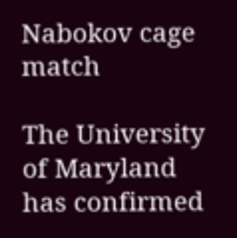Nabokov cage match

The University of Maryland has confirmed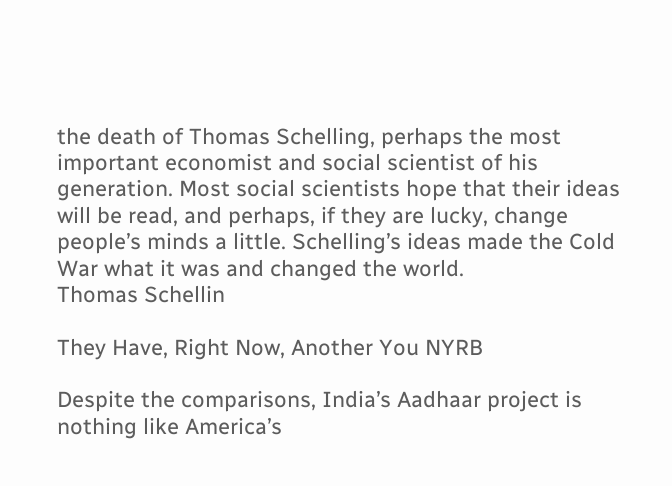the death of Thomas Schelling, perhaps the most important economist and social scientist of his generation. Most social scientists hope that their ideas will be read, and perhaps, if they are lucky, change people’s minds a little. Schelling’s ideas made the Cold War what it was and changed the world.
Thomas Schellin

They Have, Right Now, Another You NYRB

Despite the comparisons, India’s Aadhaar project is nothing like America’s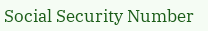Social Security Number